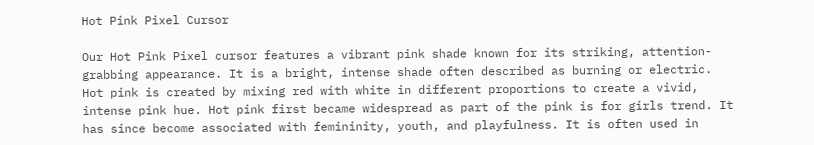Hot Pink Pixel Cursor

Our Hot Pink Pixel cursor features a vibrant pink shade known for its striking, attention-grabbing appearance. It is a bright, intense shade often described as burning or electric. Hot pink is created by mixing red with white in different proportions to create a vivid, intense pink hue. Hot pink first became widespread as part of the pink is for girls trend. It has since become associated with femininity, youth, and playfulness. It is often used in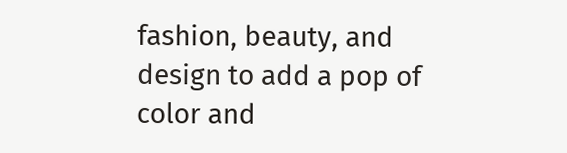fashion, beauty, and design to add a pop of color and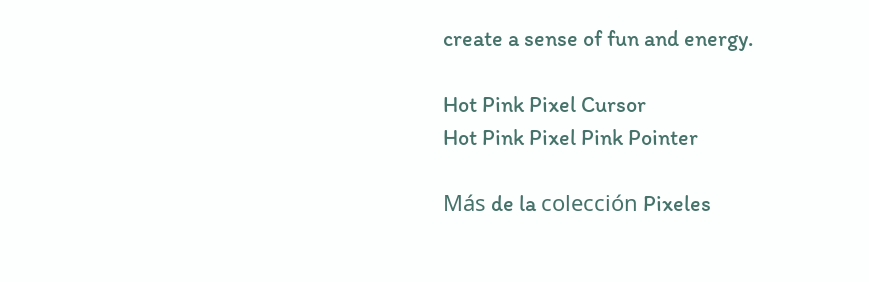create a sense of fun and energy.

Hot Pink Pixel Cursor
Hot Pink Pixel Pink Pointer

Más de la colección Pixeles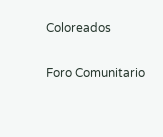Coloreados

Foro Comunitario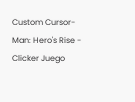Custom Cursor-Man: Hero's Rise - Clicker Juego